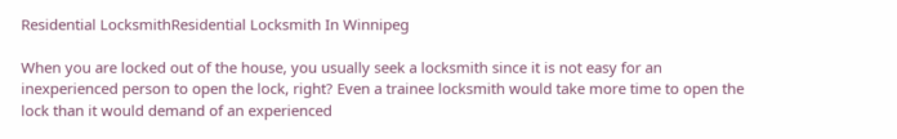Residential LocksmithResidential Locksmith In Winnipeg

When you are locked out of the house, you usually seek a locksmith since it is not easy for an inexperienced person to open the lock, right? Even a trainee locksmith would take more time to open the lock than it would demand of an experienced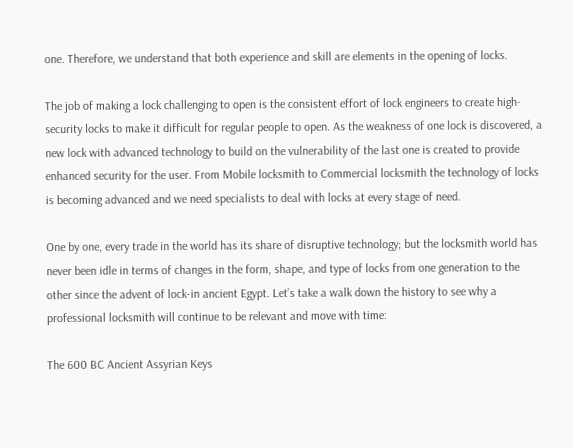one. Therefore, we understand that both experience and skill are elements in the opening of locks.

The job of making a lock challenging to open is the consistent effort of lock engineers to create high-security locks to make it difficult for regular people to open. As the weakness of one lock is discovered, a new lock with advanced technology to build on the vulnerability of the last one is created to provide enhanced security for the user. From Mobile locksmith to Commercial locksmith the technology of locks is becoming advanced and we need specialists to deal with locks at every stage of need.

One by one, every trade in the world has its share of disruptive technology; but the locksmith world has never been idle in terms of changes in the form, shape, and type of locks from one generation to the other since the advent of lock-in ancient Egypt. Let’s take a walk down the history to see why a professional locksmith will continue to be relevant and move with time:

The 600 BC Ancient Assyrian Keys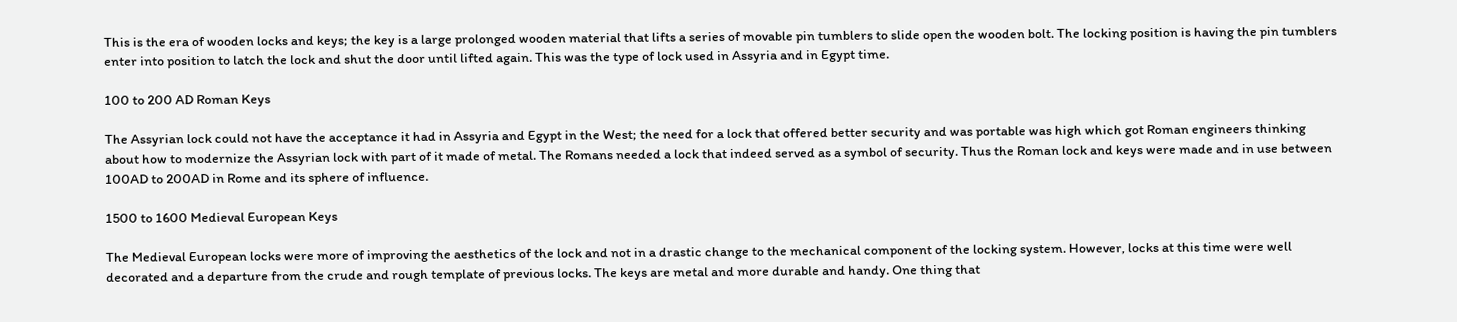This is the era of wooden locks and keys; the key is a large prolonged wooden material that lifts a series of movable pin tumblers to slide open the wooden bolt. The locking position is having the pin tumblers enter into position to latch the lock and shut the door until lifted again. This was the type of lock used in Assyria and in Egypt time.

100 to 200 AD Roman Keys

The Assyrian lock could not have the acceptance it had in Assyria and Egypt in the West; the need for a lock that offered better security and was portable was high which got Roman engineers thinking about how to modernize the Assyrian lock with part of it made of metal. The Romans needed a lock that indeed served as a symbol of security. Thus the Roman lock and keys were made and in use between 100AD to 200AD in Rome and its sphere of influence.

1500 to 1600 Medieval European Keys

The Medieval European locks were more of improving the aesthetics of the lock and not in a drastic change to the mechanical component of the locking system. However, locks at this time were well decorated and a departure from the crude and rough template of previous locks. The keys are metal and more durable and handy. One thing that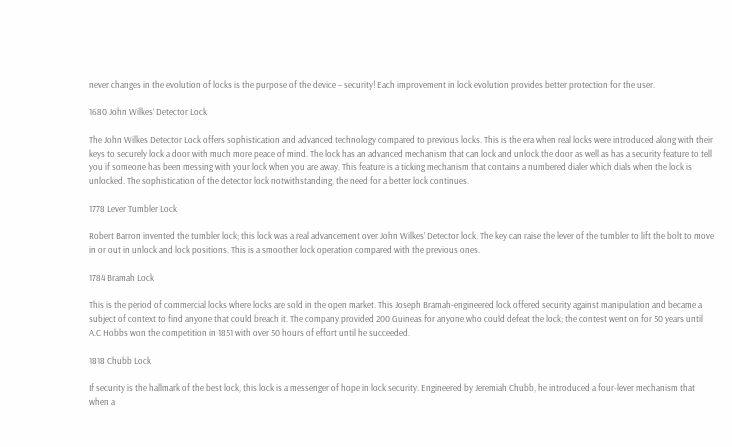never changes in the evolution of locks is the purpose of the device – security! Each improvement in lock evolution provides better protection for the user.

1680 John Wilkes’ Detector Lock

The John Wilkes Detector Lock offers sophistication and advanced technology compared to previous locks. This is the era when real locks were introduced along with their keys to securely lock a door with much more peace of mind. The lock has an advanced mechanism that can lock and unlock the door as well as has a security feature to tell you if someone has been messing with your lock when you are away. This feature is a ticking mechanism that contains a numbered dialer which dials when the lock is unlocked. The sophistication of the detector lock notwithstanding, the need for a better lock continues.

1778 Lever Tumbler Lock

Robert Barron invented the tumbler lock; this lock was a real advancement over John Wilkes’ Detector lock. The key can raise the lever of the tumbler to lift the bolt to move in or out in unlock and lock positions. This is a smoother lock operation compared with the previous ones.

1784 Bramah Lock

This is the period of commercial locks where locks are sold in the open market. This Joseph Bramah-engineered lock offered security against manipulation and became a subject of context to find anyone that could breach it. The company provided 200 Guineas for anyone who could defeat the lock; the contest went on for 50 years until A.C Hobbs won the competition in 1851 with over 50 hours of effort until he succeeded.

1818 Chubb Lock

If security is the hallmark of the best lock, this lock is a messenger of hope in lock security. Engineered by Jeremiah Chubb, he introduced a four-lever mechanism that when a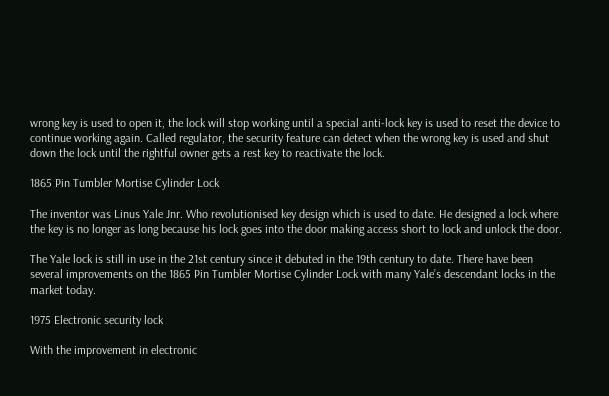wrong key is used to open it, the lock will stop working until a special anti-lock key is used to reset the device to continue working again. Called regulator, the security feature can detect when the wrong key is used and shut down the lock until the rightful owner gets a rest key to reactivate the lock.

1865 Pin Tumbler Mortise Cylinder Lock

The inventor was Linus Yale Jnr. Who revolutionised key design which is used to date. He designed a lock where the key is no longer as long because his lock goes into the door making access short to lock and unlock the door.

The Yale lock is still in use in the 21st century since it debuted in the 19th century to date. There have been several improvements on the 1865 Pin Tumbler Mortise Cylinder Lock with many Yale’s descendant locks in the market today.

1975 Electronic security lock

With the improvement in electronic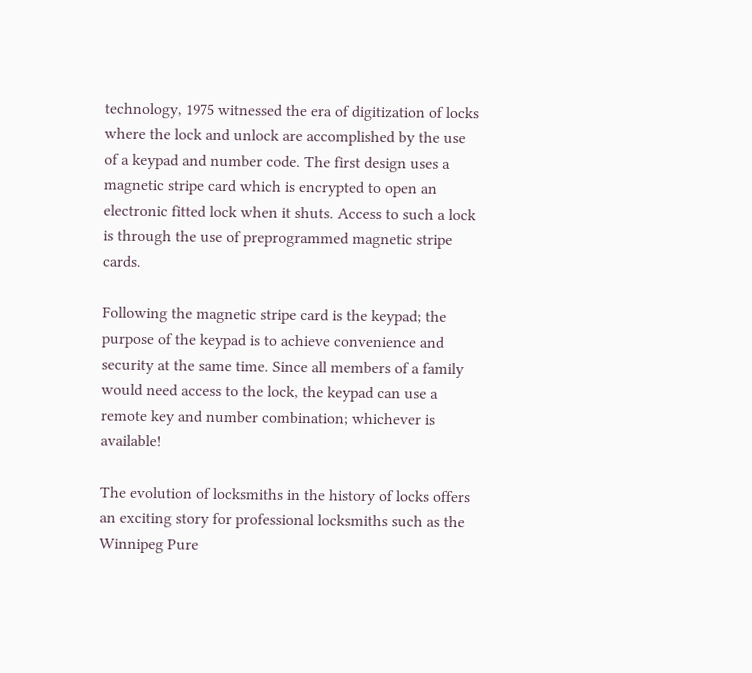technology, 1975 witnessed the era of digitization of locks where the lock and unlock are accomplished by the use of a keypad and number code. The first design uses a magnetic stripe card which is encrypted to open an electronic fitted lock when it shuts. Access to such a lock is through the use of preprogrammed magnetic stripe cards.

Following the magnetic stripe card is the keypad; the purpose of the keypad is to achieve convenience and security at the same time. Since all members of a family would need access to the lock, the keypad can use a remote key and number combination; whichever is available!

The evolution of locksmiths in the history of locks offers an exciting story for professional locksmiths such as the Winnipeg Pure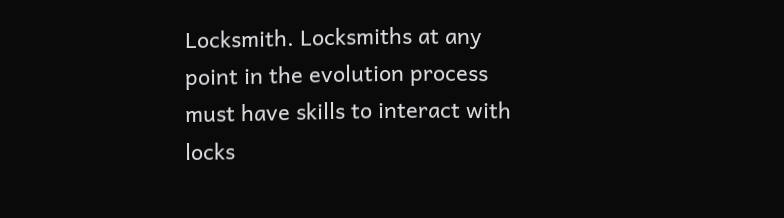Locksmith. Locksmiths at any point in the evolution process must have skills to interact with locks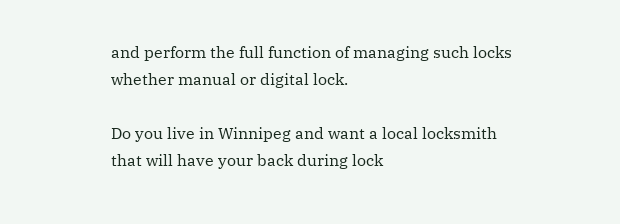and perform the full function of managing such locks whether manual or digital lock.

Do you live in Winnipeg and want a local locksmith that will have your back during lock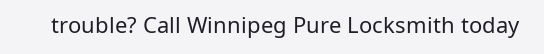trouble? Call Winnipeg Pure Locksmith today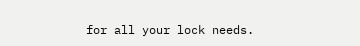for all your lock needs.